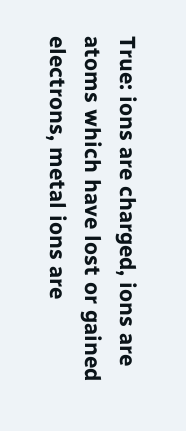True: ions are charged, ions are atoms which have lost or gained electrons, metal ions are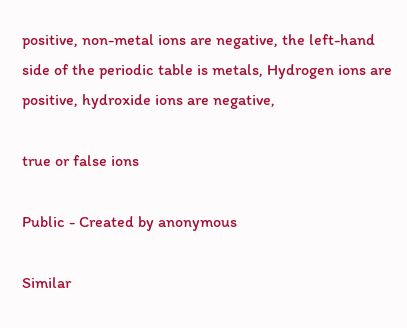positive, non-metal ions are negative, the left-hand side of the periodic table is metals, Hydrogen ions are positive, hydroxide ions are negative,

true or false ions

Public - Created by anonymous

Similar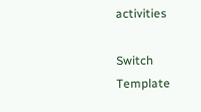activities

Switch Template